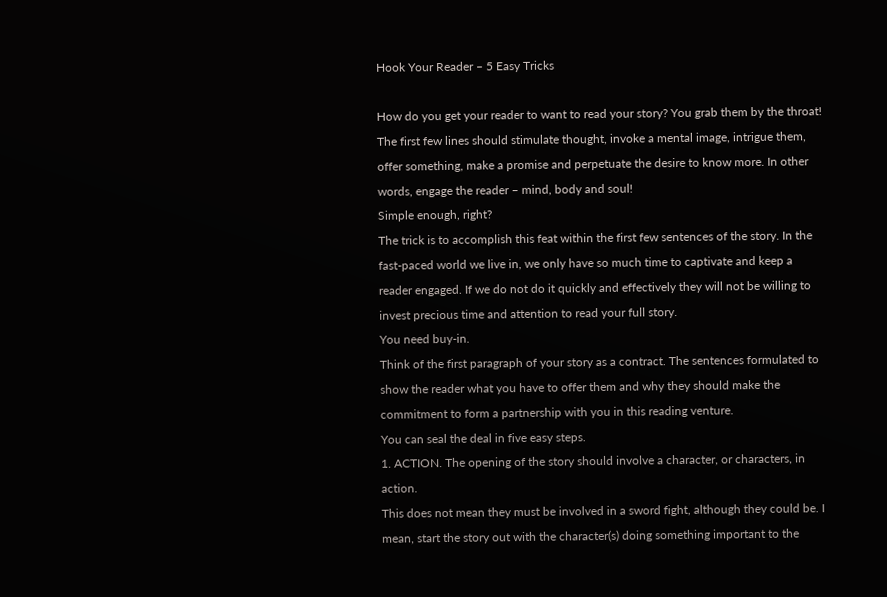Hook Your Reader – 5 Easy Tricks

How do you get your reader to want to read your story? You grab them by the throat! The first few lines should stimulate thought, invoke a mental image, intrigue them, offer something, make a promise and perpetuate the desire to know more. In other words, engage the reader – mind, body and soul!
Simple enough, right?
The trick is to accomplish this feat within the first few sentences of the story. In the fast-paced world we live in, we only have so much time to captivate and keep a reader engaged. If we do not do it quickly and effectively they will not be willing to invest precious time and attention to read your full story.
You need buy-in.
Think of the first paragraph of your story as a contract. The sentences formulated to show the reader what you have to offer them and why they should make the commitment to form a partnership with you in this reading venture.
You can seal the deal in five easy steps.
1. ACTION. The opening of the story should involve a character, or characters, in action.
This does not mean they must be involved in a sword fight, although they could be. I mean, start the story out with the character(s) doing something important to the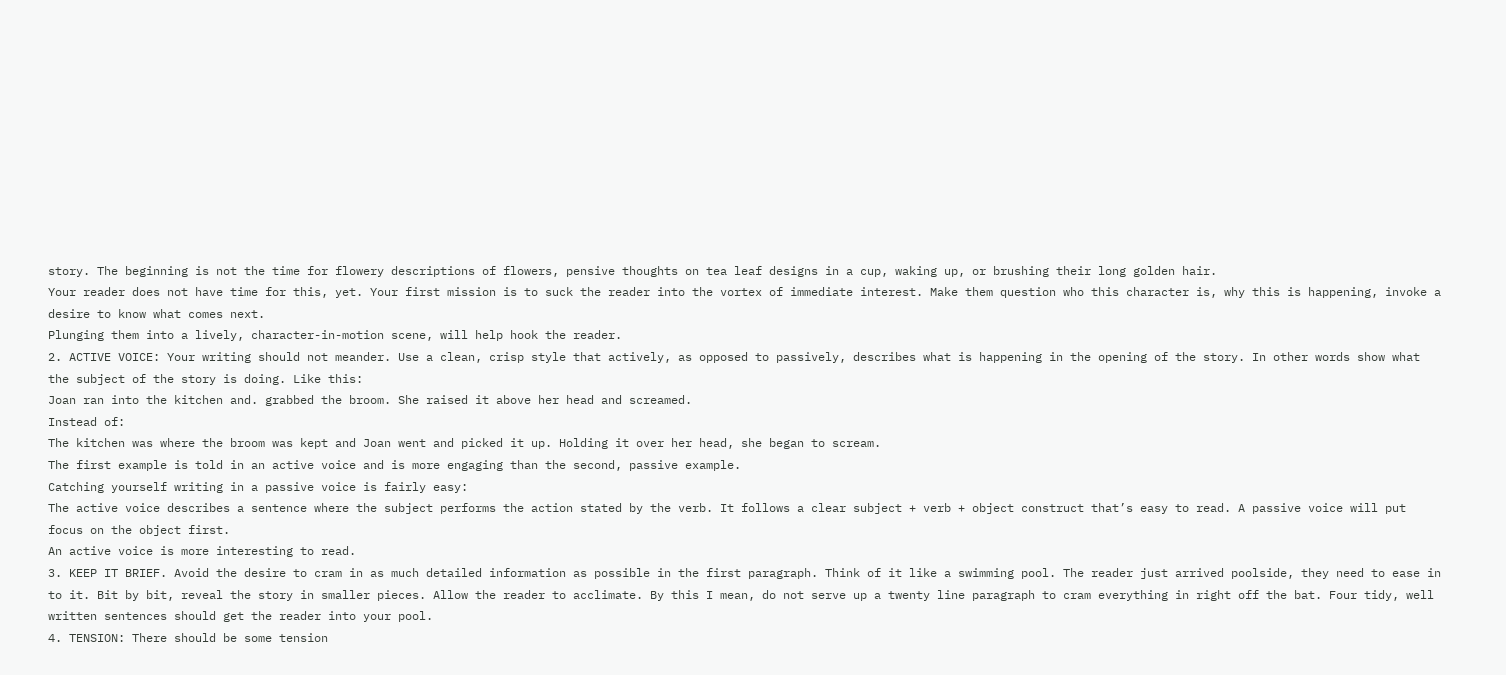story. The beginning is not the time for flowery descriptions of flowers, pensive thoughts on tea leaf designs in a cup, waking up, or brushing their long golden hair.
Your reader does not have time for this, yet. Your first mission is to suck the reader into the vortex of immediate interest. Make them question who this character is, why this is happening, invoke a desire to know what comes next.
Plunging them into a lively, character-in-motion scene, will help hook the reader.
2. ACTIVE VOICE: Your writing should not meander. Use a clean, crisp style that actively, as opposed to passively, describes what is happening in the opening of the story. In other words show what the subject of the story is doing. Like this:
Joan ran into the kitchen and. grabbed the broom. She raised it above her head and screamed.
Instead of:
The kitchen was where the broom was kept and Joan went and picked it up. Holding it over her head, she began to scream.
The first example is told in an active voice and is more engaging than the second, passive example.
Catching yourself writing in a passive voice is fairly easy:
The active voice describes a sentence where the subject performs the action stated by the verb. It follows a clear subject + verb + object construct that’s easy to read. A passive voice will put focus on the object first.
An active voice is more interesting to read.
3. KEEP IT BRIEF. Avoid the desire to cram in as much detailed information as possible in the first paragraph. Think of it like a swimming pool. The reader just arrived poolside, they need to ease in to it. Bit by bit, reveal the story in smaller pieces. Allow the reader to acclimate. By this I mean, do not serve up a twenty line paragraph to cram everything in right off the bat. Four tidy, well written sentences should get the reader into your pool.
4. TENSION: There should be some tension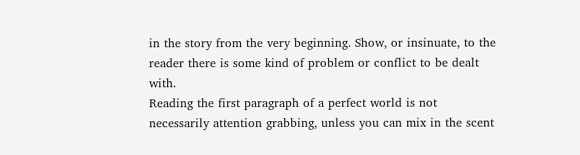in the story from the very beginning. Show, or insinuate, to the reader there is some kind of problem or conflict to be dealt with.
Reading the first paragraph of a perfect world is not necessarily attention grabbing, unless you can mix in the scent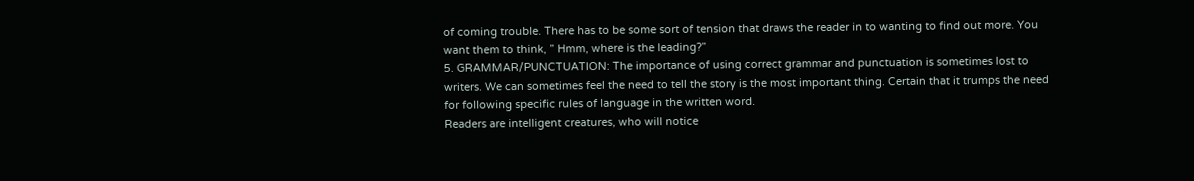of coming trouble. There has to be some sort of tension that draws the reader in to wanting to find out more. You want them to think, ” Hmm, where is the leading?”
5. GRAMMAR/PUNCTUATION: The importance of using correct grammar and punctuation is sometimes lost to writers. We can sometimes feel the need to tell the story is the most important thing. Certain that it trumps the need for following specific rules of language in the written word.
Readers are intelligent creatures, who will notice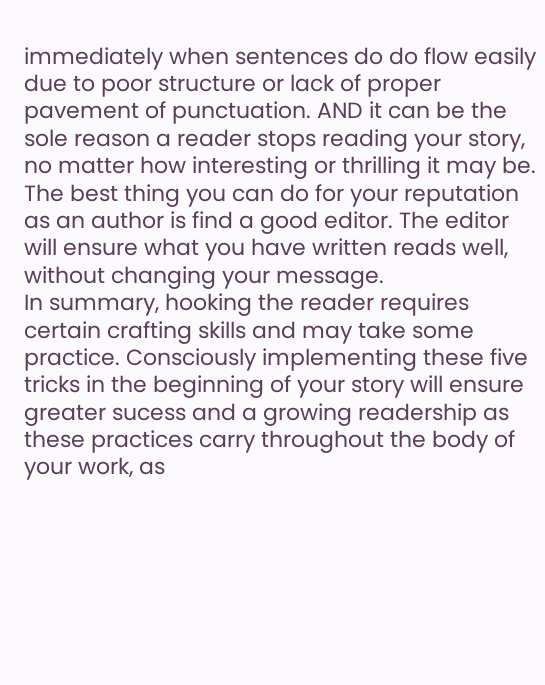immediately when sentences do do flow easily due to poor structure or lack of proper pavement of punctuation. AND it can be the sole reason a reader stops reading your story, no matter how interesting or thrilling it may be.
The best thing you can do for your reputation as an author is find a good editor. The editor will ensure what you have written reads well, without changing your message.
In summary, hooking the reader requires certain crafting skills and may take some practice. Consciously implementing these five tricks in the beginning of your story will ensure greater sucess and a growing readership as these practices carry throughout the body of your work, as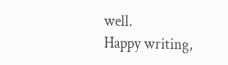well.
Happy writing,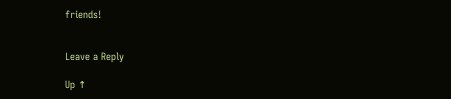friends!


Leave a Reply

Up ↑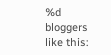%d bloggers like this: